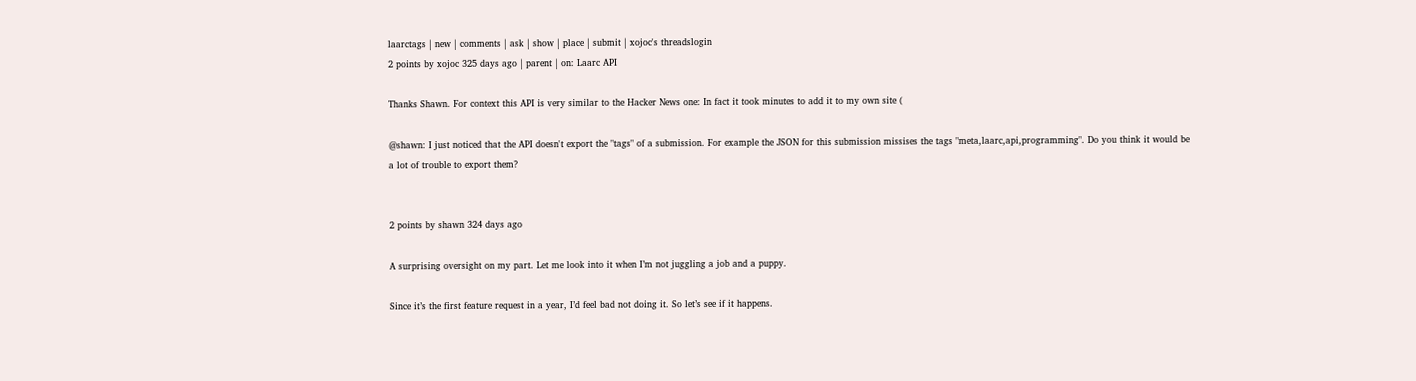laarctags | new | comments | ask | show | place | submit | xojoc's threadslogin
2 points by xojoc 325 days ago | parent | on: Laarc API

Thanks Shawn. For context this API is very similar to the Hacker News one: In fact it took minutes to add it to my own site (

@shawn: I just noticed that the API doesn't export the "tags" of a submission. For example the JSON for this submission missises the tags "meta,laarc,api,programming". Do you think it would be a lot of trouble to export them?


2 points by shawn 324 days ago

A surprising oversight on my part. Let me look into it when I’m not juggling a job and a puppy.

Since it’s the first feature request in a year, I’d feel bad not doing it. So let’s see if it happens.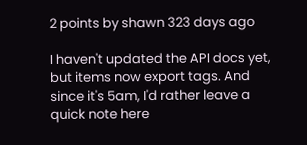2 points by shawn 323 days ago

I haven't updated the API docs yet, but items now export tags. And since it's 5am, I'd rather leave a quick note here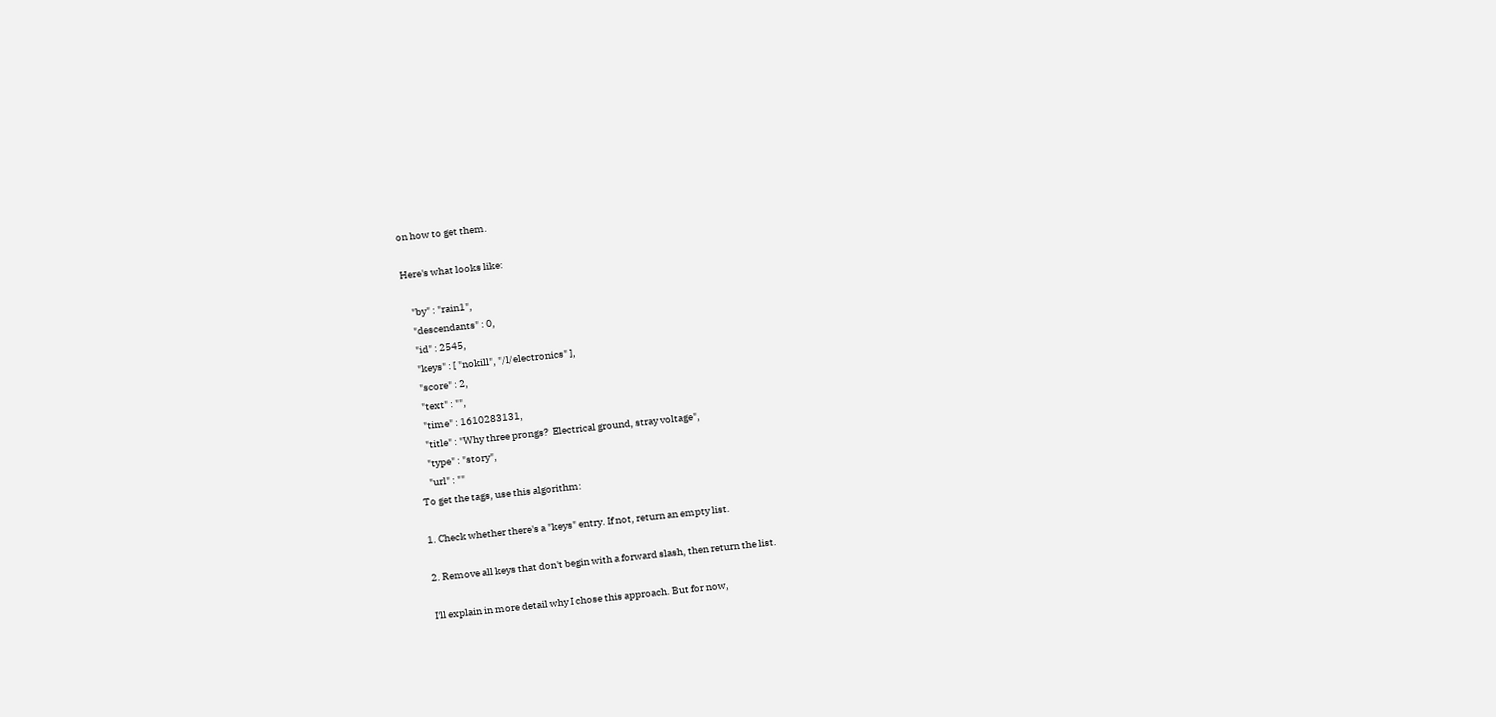on how to get them.

Here's what looks like:

    "by" : "rain1",
    "descendants" : 0,
    "id" : 2545,
    "keys" : [ "nokill", "/l/electronics" ],
    "score" : 2,
    "text" : "",
    "time" : 1610283131,
    "title" : "Why three prongs?  Electrical ground, stray voltage",
    "type" : "story",
    "url" : ""
To get the tags, use this algorithm:

1. Check whether there's a "keys" entry. If not, return an empty list.

2. Remove all keys that don't begin with a forward slash, then return the list.

I'll explain in more detail why I chose this approach. But for now,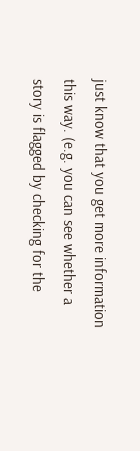just know that you get more information this way. (e.g. you can see whether a story is flagged by checking for the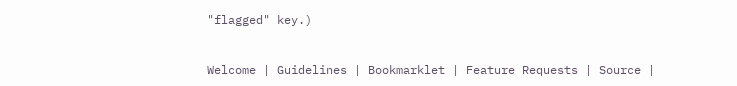"flagged" key.)


Welcome | Guidelines | Bookmarklet | Feature Requests | Source |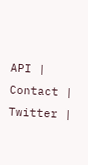API | Contact | Twitter |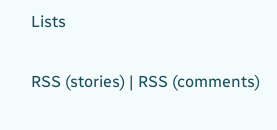Lists

RSS (stories) | RSS (comments)